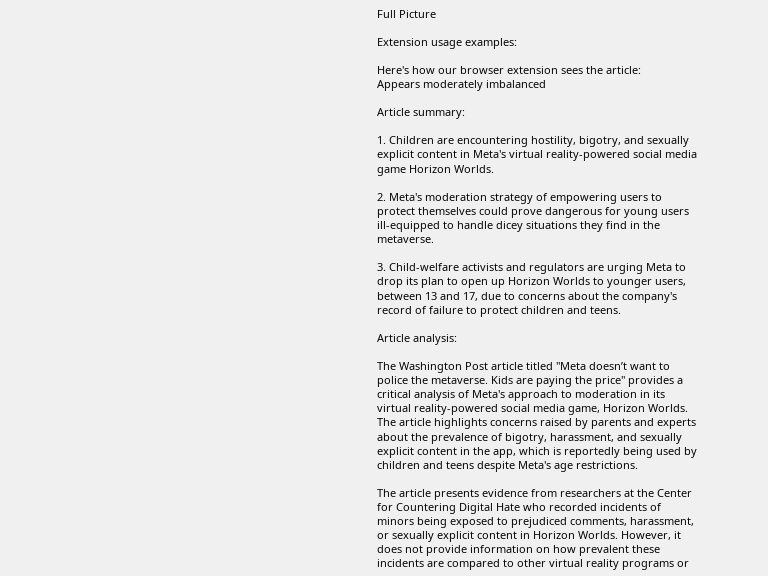Full Picture

Extension usage examples:

Here's how our browser extension sees the article:
Appears moderately imbalanced

Article summary:

1. Children are encountering hostility, bigotry, and sexually explicit content in Meta's virtual reality-powered social media game Horizon Worlds.

2. Meta's moderation strategy of empowering users to protect themselves could prove dangerous for young users ill-equipped to handle dicey situations they find in the metaverse.

3. Child-welfare activists and regulators are urging Meta to drop its plan to open up Horizon Worlds to younger users, between 13 and 17, due to concerns about the company's record of failure to protect children and teens.

Article analysis:

The Washington Post article titled "Meta doesn’t want to police the metaverse. Kids are paying the price" provides a critical analysis of Meta's approach to moderation in its virtual reality-powered social media game, Horizon Worlds. The article highlights concerns raised by parents and experts about the prevalence of bigotry, harassment, and sexually explicit content in the app, which is reportedly being used by children and teens despite Meta's age restrictions.

The article presents evidence from researchers at the Center for Countering Digital Hate who recorded incidents of minors being exposed to prejudiced comments, harassment, or sexually explicit content in Horizon Worlds. However, it does not provide information on how prevalent these incidents are compared to other virtual reality programs or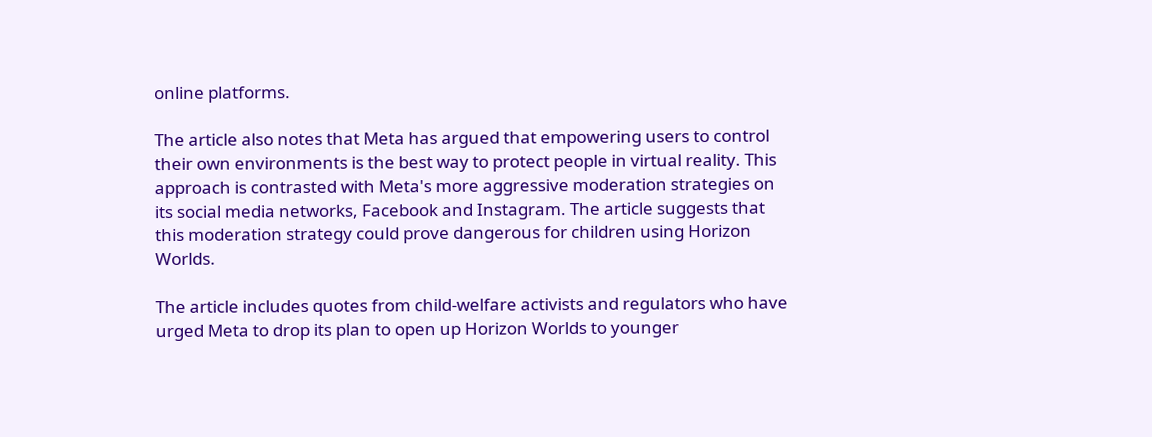online platforms.

The article also notes that Meta has argued that empowering users to control their own environments is the best way to protect people in virtual reality. This approach is contrasted with Meta's more aggressive moderation strategies on its social media networks, Facebook and Instagram. The article suggests that this moderation strategy could prove dangerous for children using Horizon Worlds.

The article includes quotes from child-welfare activists and regulators who have urged Meta to drop its plan to open up Horizon Worlds to younger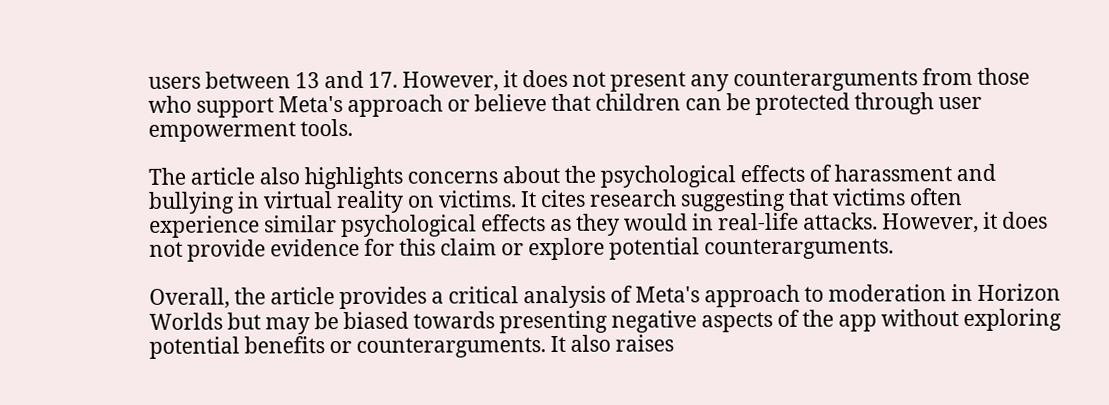users between 13 and 17. However, it does not present any counterarguments from those who support Meta's approach or believe that children can be protected through user empowerment tools.

The article also highlights concerns about the psychological effects of harassment and bullying in virtual reality on victims. It cites research suggesting that victims often experience similar psychological effects as they would in real-life attacks. However, it does not provide evidence for this claim or explore potential counterarguments.

Overall, the article provides a critical analysis of Meta's approach to moderation in Horizon Worlds but may be biased towards presenting negative aspects of the app without exploring potential benefits or counterarguments. It also raises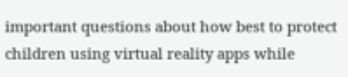important questions about how best to protect children using virtual reality apps while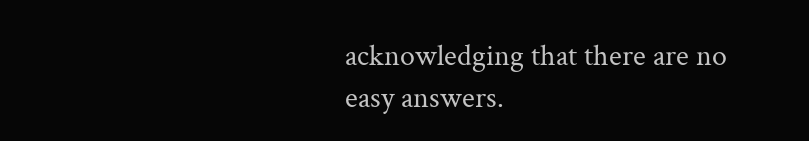acknowledging that there are no easy answers.